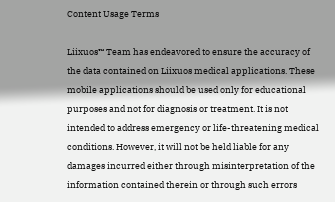Content Usage Terms

Liixuos™ Team has endeavored to ensure the accuracy of the data contained on Liixuos medical applications. These mobile applications should be used only for educational purposes and not for diagnosis or treatment. It is not intended to address emergency or life-threatening medical conditions. However, it will not be held liable for any damages incurred either through misinterpretation of the information contained therein or through such errors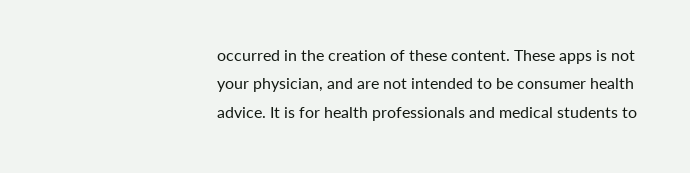occurred in the creation of these content. These apps is not your physician, and are not intended to be consumer health advice. It is for health professionals and medical students to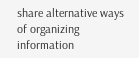share alternative ways of organizing information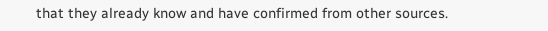that they already know and have confirmed from other sources.